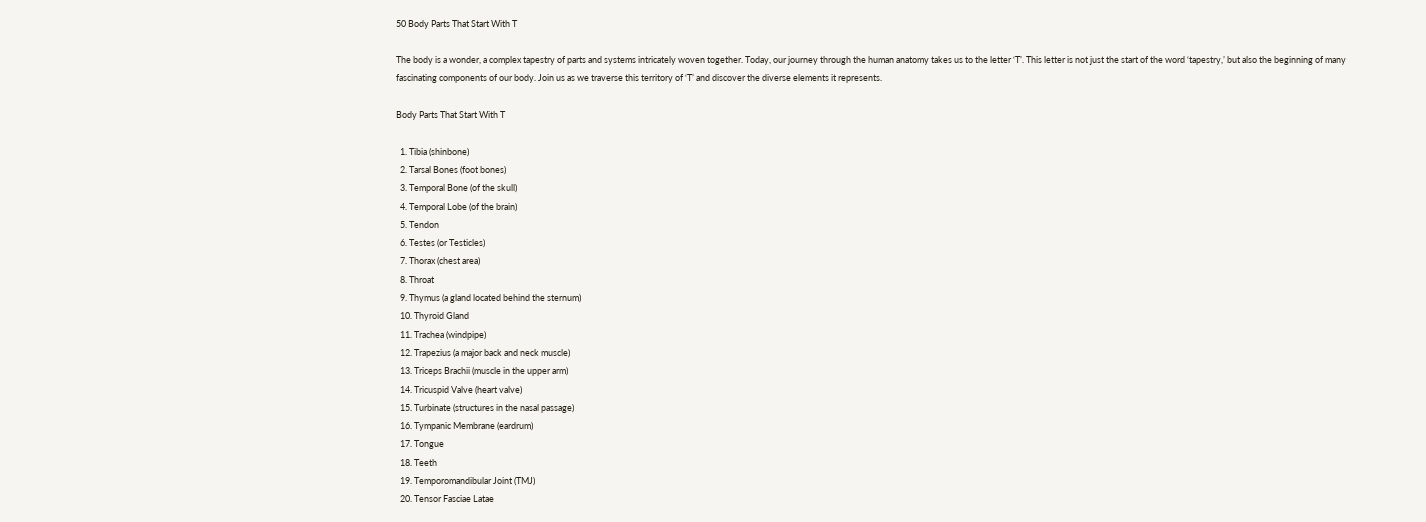50 Body Parts That Start With T

The body is a wonder, a complex tapestry of parts and systems intricately woven together. Today, our journey through the human anatomy takes us to the letter ‘T’. This letter is not just the start of the word ‘tapestry,’ but also the beginning of many fascinating components of our body. Join us as we traverse this territory of ‘T’ and discover the diverse elements it represents.

Body Parts That Start With T

  1. Tibia (shinbone)
  2. Tarsal Bones (foot bones)
  3. Temporal Bone (of the skull)
  4. Temporal Lobe (of the brain)
  5. Tendon
  6. Testes (or Testicles)
  7. Thorax (chest area)
  8. Throat
  9. Thymus (a gland located behind the sternum)
  10. Thyroid Gland
  11. Trachea (windpipe)
  12. Trapezius (a major back and neck muscle)
  13. Triceps Brachii (muscle in the upper arm)
  14. Tricuspid Valve (heart valve)
  15. Turbinate (structures in the nasal passage)
  16. Tympanic Membrane (eardrum)
  17. Tongue
  18. Teeth
  19. Temporomandibular Joint (TMJ)
  20. Tensor Fasciae Latae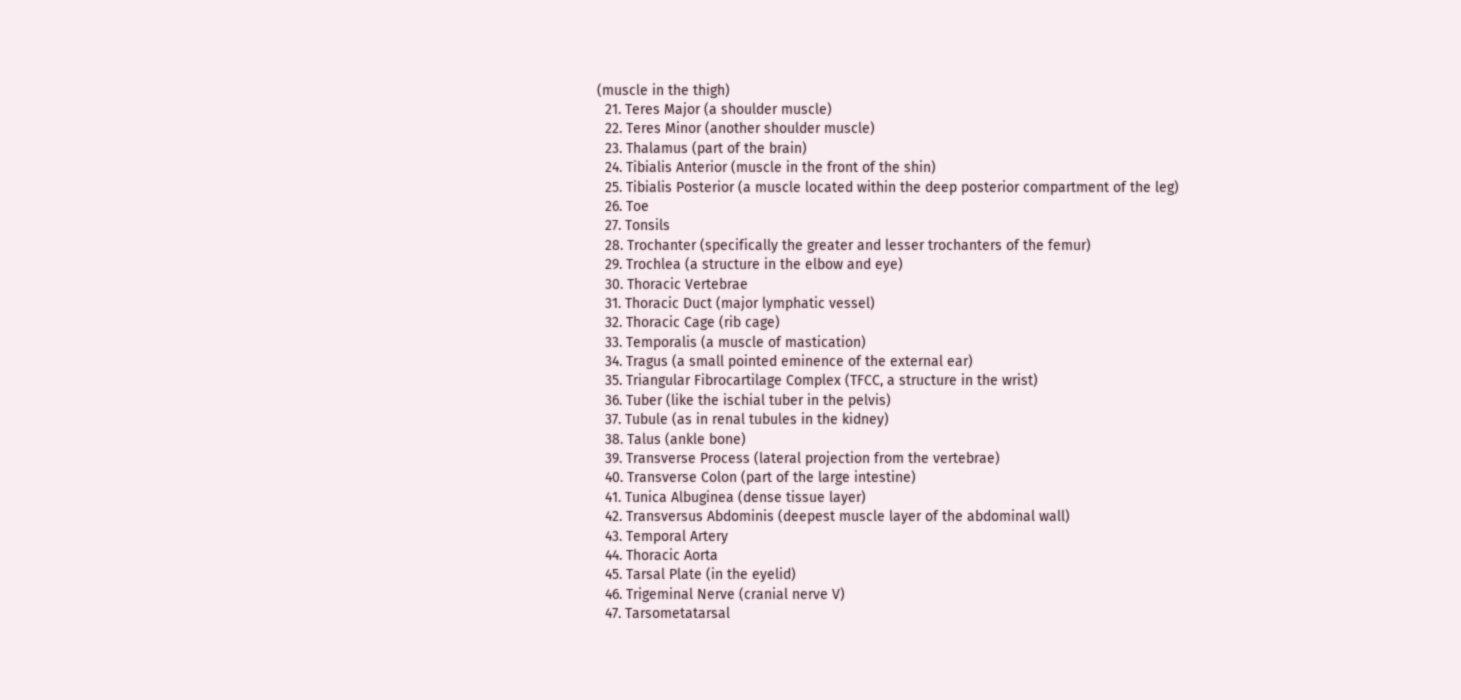(muscle in the thigh)
  21. Teres Major (a shoulder muscle)
  22. Teres Minor (another shoulder muscle)
  23. Thalamus (part of the brain)
  24. Tibialis Anterior (muscle in the front of the shin)
  25. Tibialis Posterior (a muscle located within the deep posterior compartment of the leg)
  26. Toe
  27. Tonsils
  28. Trochanter (specifically the greater and lesser trochanters of the femur)
  29. Trochlea (a structure in the elbow and eye)
  30. Thoracic Vertebrae
  31. Thoracic Duct (major lymphatic vessel)
  32. Thoracic Cage (rib cage)
  33. Temporalis (a muscle of mastication)
  34. Tragus (a small pointed eminence of the external ear)
  35. Triangular Fibrocartilage Complex (TFCC, a structure in the wrist)
  36. Tuber (like the ischial tuber in the pelvis)
  37. Tubule (as in renal tubules in the kidney)
  38. Talus (ankle bone)
  39. Transverse Process (lateral projection from the vertebrae)
  40. Transverse Colon (part of the large intestine)
  41. Tunica Albuginea (dense tissue layer)
  42. Transversus Abdominis (deepest muscle layer of the abdominal wall)
  43. Temporal Artery
  44. Thoracic Aorta
  45. Tarsal Plate (in the eyelid)
  46. Trigeminal Nerve (cranial nerve V)
  47. Tarsometatarsal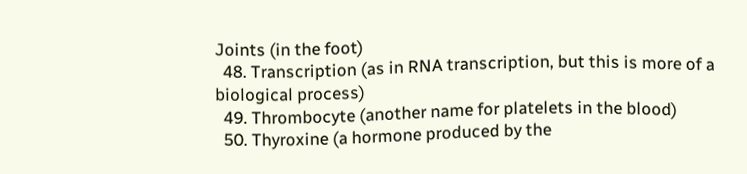Joints (in the foot)
  48. Transcription (as in RNA transcription, but this is more of a biological process)
  49. Thrombocyte (another name for platelets in the blood)
  50. Thyroxine (a hormone produced by the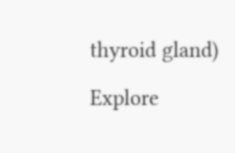thyroid gland)

Explore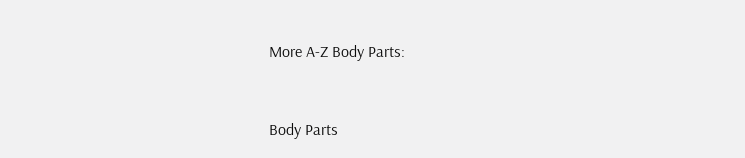More A-Z Body Parts:


Body Parts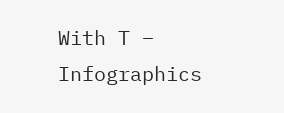With T – Infographics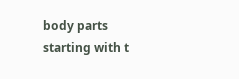body parts starting with t